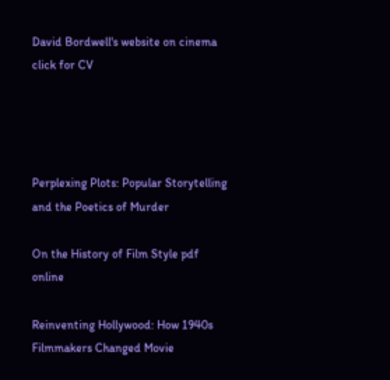David Bordwell's website on cinema   click for CV




Perplexing Plots: Popular Storytelling and the Poetics of Murder

On the History of Film Style pdf online

Reinventing Hollywood: How 1940s Filmmakers Changed Movie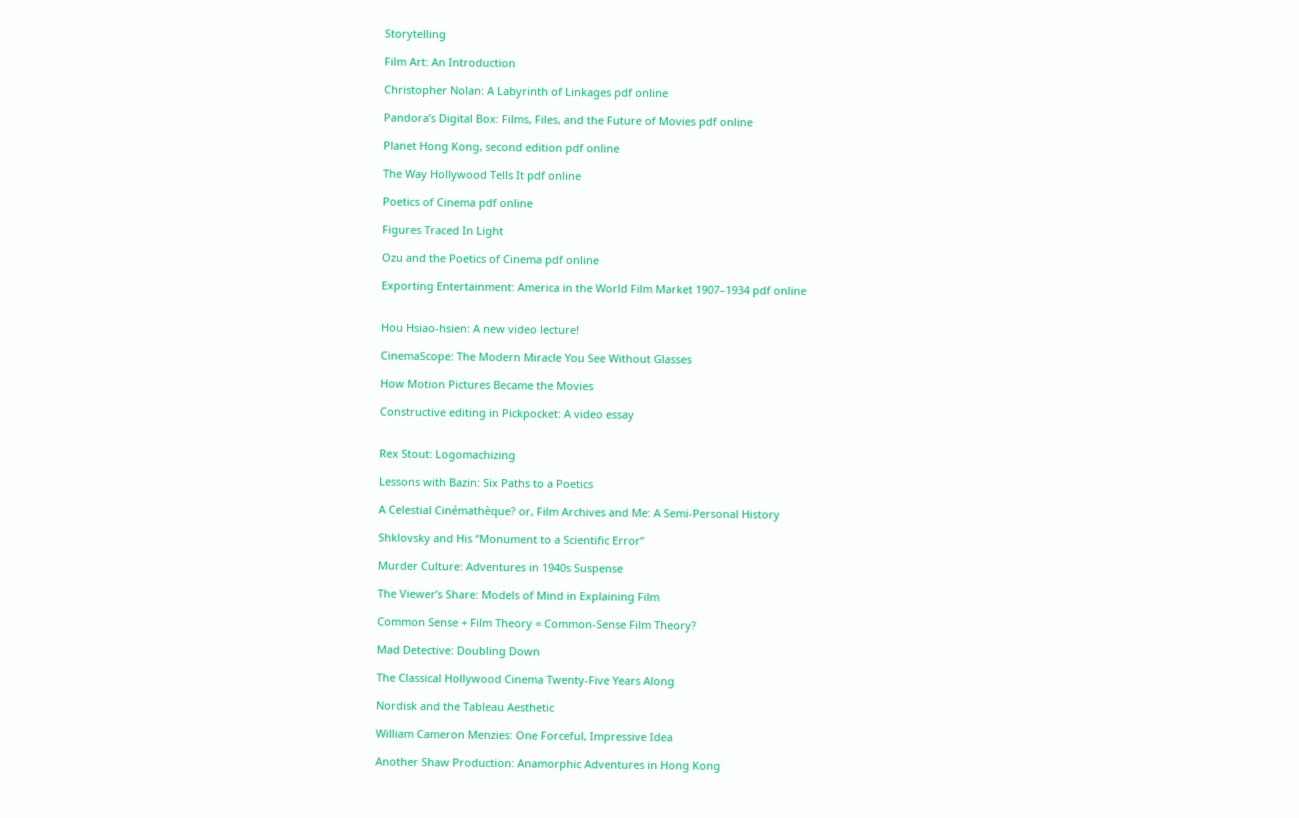Storytelling

Film Art: An Introduction

Christopher Nolan: A Labyrinth of Linkages pdf online

Pandora’s Digital Box: Films, Files, and the Future of Movies pdf online

Planet Hong Kong, second edition pdf online

The Way Hollywood Tells It pdf online

Poetics of Cinema pdf online

Figures Traced In Light

Ozu and the Poetics of Cinema pdf online

Exporting Entertainment: America in the World Film Market 1907–1934 pdf online


Hou Hsiao-hsien: A new video lecture!

CinemaScope: The Modern Miracle You See Without Glasses

How Motion Pictures Became the Movies

Constructive editing in Pickpocket: A video essay


Rex Stout: Logomachizing

Lessons with Bazin: Six Paths to a Poetics

A Celestial Cinémathèque? or, Film Archives and Me: A Semi-Personal History

Shklovsky and His “Monument to a Scientific Error”

Murder Culture: Adventures in 1940s Suspense

The Viewer’s Share: Models of Mind in Explaining Film

Common Sense + Film Theory = Common-Sense Film Theory?

Mad Detective: Doubling Down

The Classical Hollywood Cinema Twenty-Five Years Along

Nordisk and the Tableau Aesthetic

William Cameron Menzies: One Forceful, Impressive Idea

Another Shaw Production: Anamorphic Adventures in Hong Kong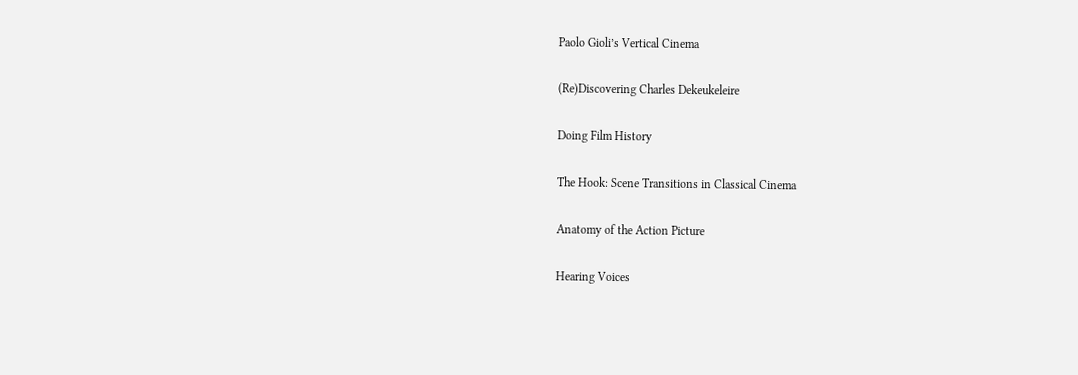Paolo Gioli’s Vertical Cinema

(Re)Discovering Charles Dekeukeleire

Doing Film History

The Hook: Scene Transitions in Classical Cinema

Anatomy of the Action Picture

Hearing Voices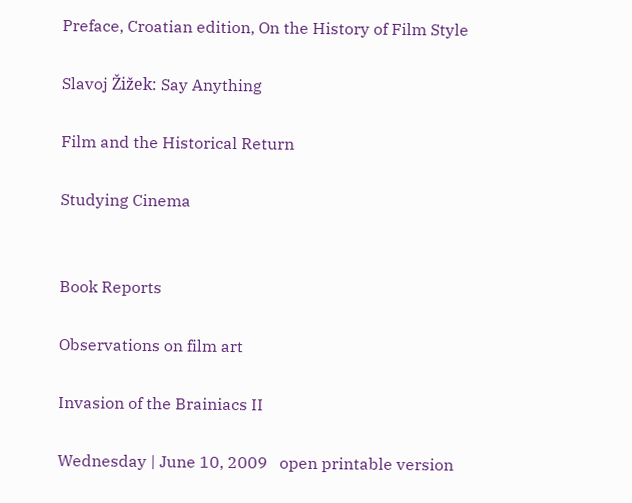Preface, Croatian edition, On the History of Film Style

Slavoj Žižek: Say Anything

Film and the Historical Return

Studying Cinema


Book Reports

Observations on film art

Invasion of the Brainiacs II

Wednesday | June 10, 2009   open printable version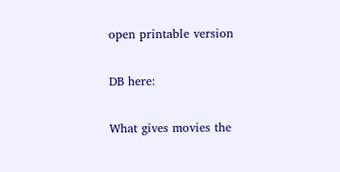open printable version

DB here:

What gives movies the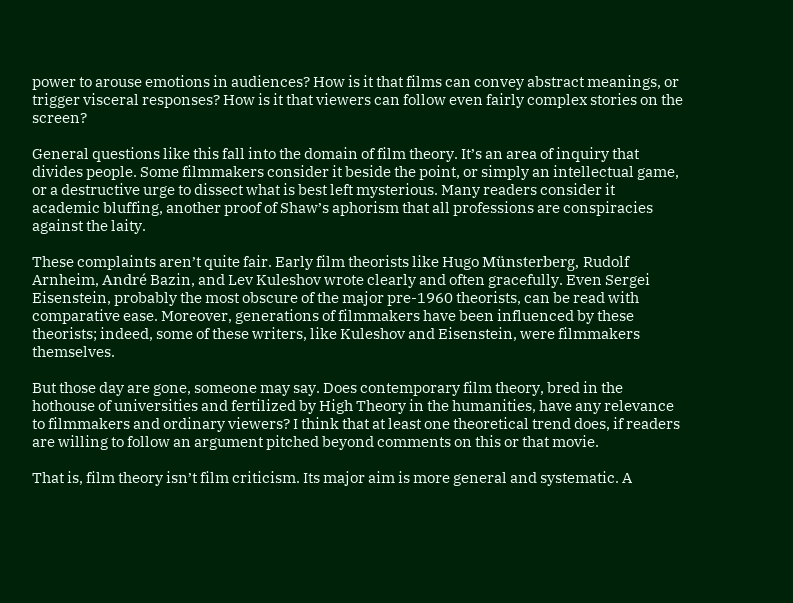power to arouse emotions in audiences? How is it that films can convey abstract meanings, or trigger visceral responses? How is it that viewers can follow even fairly complex stories on the screen?

General questions like this fall into the domain of film theory. It’s an area of inquiry that divides people. Some filmmakers consider it beside the point, or simply an intellectual game, or a destructive urge to dissect what is best left mysterious. Many readers consider it academic bluffing, another proof of Shaw’s aphorism that all professions are conspiracies against the laity.

These complaints aren’t quite fair. Early film theorists like Hugo Münsterberg, Rudolf Arnheim, André Bazin, and Lev Kuleshov wrote clearly and often gracefully. Even Sergei Eisenstein, probably the most obscure of the major pre-1960 theorists, can be read with comparative ease. Moreover, generations of filmmakers have been influenced by these theorists; indeed, some of these writers, like Kuleshov and Eisenstein, were filmmakers themselves.

But those day are gone, someone may say. Does contemporary film theory, bred in the hothouse of universities and fertilized by High Theory in the humanities, have any relevance to filmmakers and ordinary viewers? I think that at least one theoretical trend does, if readers are willing to follow an argument pitched beyond comments on this or that movie.

That is, film theory isn’t film criticism. Its major aim is more general and systematic. A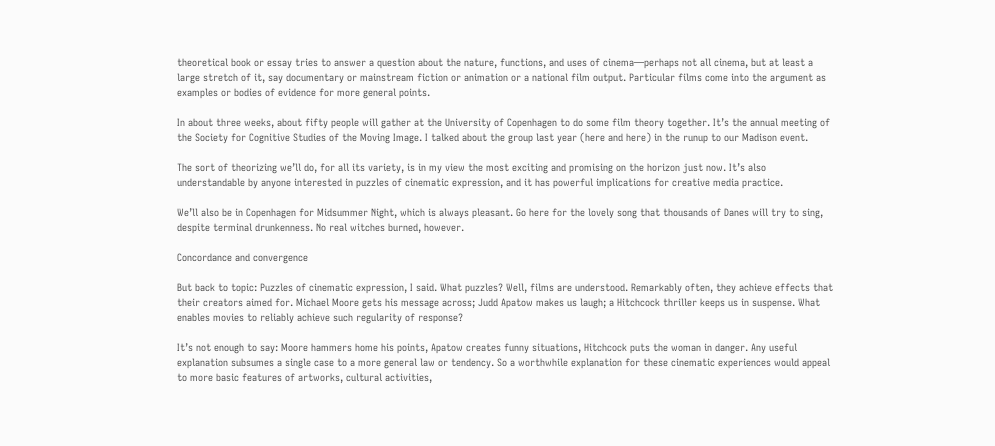theoretical book or essay tries to answer a question about the nature, functions, and uses of cinema—perhaps not all cinema, but at least a large stretch of it, say documentary or mainstream fiction or animation or a national film output. Particular films come into the argument as examples or bodies of evidence for more general points.

In about three weeks, about fifty people will gather at the University of Copenhagen to do some film theory together. It’s the annual meeting of the Society for Cognitive Studies of the Moving Image. I talked about the group last year (here and here) in the runup to our Madison event.

The sort of theorizing we’ll do, for all its variety, is in my view the most exciting and promising on the horizon just now. It’s also understandable by anyone interested in puzzles of cinematic expression, and it has powerful implications for creative media practice.

We’ll also be in Copenhagen for Midsummer Night, which is always pleasant. Go here for the lovely song that thousands of Danes will try to sing, despite terminal drunkenness. No real witches burned, however.

Concordance and convergence

But back to topic: Puzzles of cinematic expression, I said. What puzzles? Well, films are understood. Remarkably often, they achieve effects that their creators aimed for. Michael Moore gets his message across; Judd Apatow makes us laugh; a Hitchcock thriller keeps us in suspense. What enables movies to reliably achieve such regularity of response?

It’s not enough to say: Moore hammers home his points, Apatow creates funny situations, Hitchcock puts the woman in danger. Any useful explanation subsumes a single case to a more general law or tendency. So a worthwhile explanation for these cinematic experiences would appeal to more basic features of artworks, cultural activities,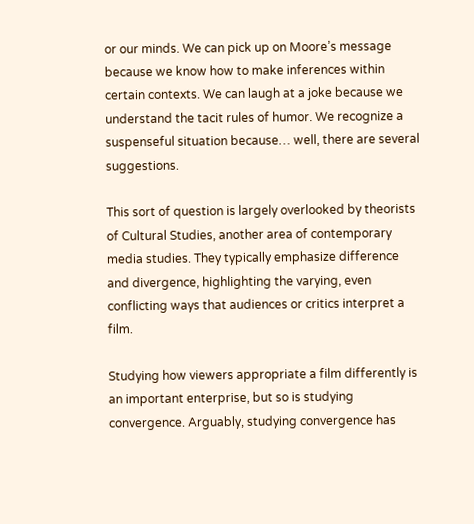or our minds. We can pick up on Moore’s message because we know how to make inferences within certain contexts. We can laugh at a joke because we understand the tacit rules of humor. We recognize a suspenseful situation because… well, there are several suggestions.

This sort of question is largely overlooked by theorists of Cultural Studies, another area of contemporary media studies. They typically emphasize difference and divergence, highlighting the varying, even conflicting ways that audiences or critics interpret a film.

Studying how viewers appropriate a film differently is an important enterprise, but so is studying convergence. Arguably, studying convergence has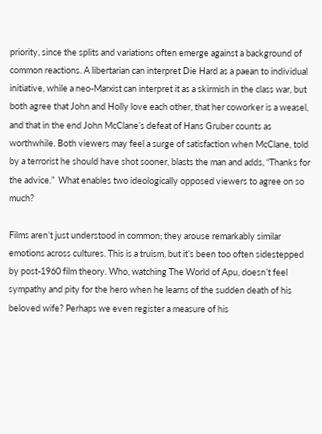priority, since the splits and variations often emerge against a background of common reactions. A libertarian can interpret Die Hard as a paean to individual initiative, while a neo-Marxist can interpret it as a skirmish in the class war, but both agree that John and Holly love each other, that her coworker is a weasel, and that in the end John McClane’s defeat of Hans Gruber counts as worthwhile. Both viewers may feel a surge of satisfaction when McClane, told by a terrorist he should have shot sooner, blasts the man and adds, “Thanks for the advice.”  What enables two ideologically opposed viewers to agree on so much?

Films aren’t just understood in common; they arouse remarkably similar emotions across cultures. This is a truism, but it’s been too often sidestepped by post-1960 film theory. Who, watching The World of Apu, doesn’t feel sympathy and pity for the hero when he learns of the sudden death of his beloved wife? Perhaps we even register a measure of his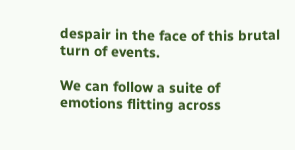despair in the face of this brutal turn of events.

We can follow a suite of emotions flitting across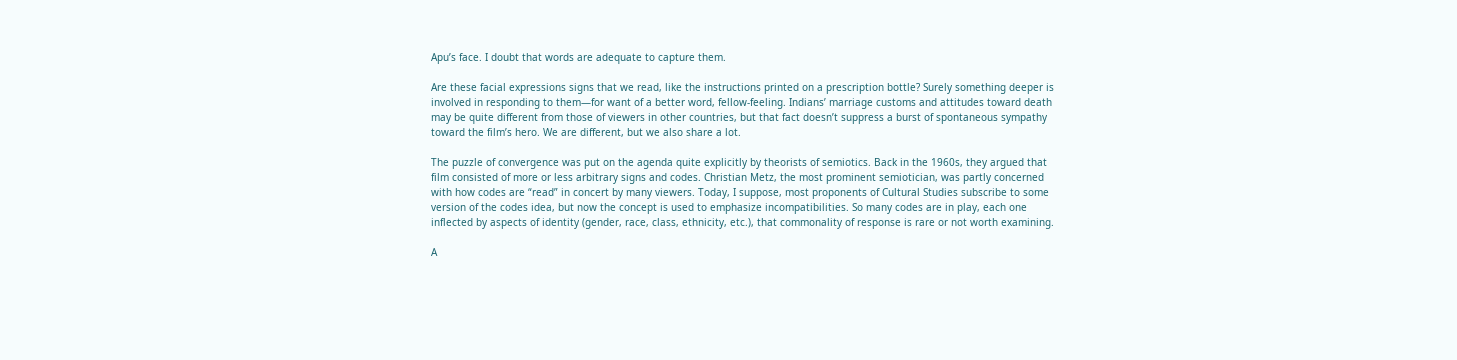Apu’s face. I doubt that words are adequate to capture them.

Are these facial expressions signs that we read, like the instructions printed on a prescription bottle? Surely something deeper is involved in responding to them—for want of a better word, fellow-feeling. Indians’ marriage customs and attitudes toward death may be quite different from those of viewers in other countries, but that fact doesn’t suppress a burst of spontaneous sympathy toward the film’s hero. We are different, but we also share a lot.

The puzzle of convergence was put on the agenda quite explicitly by theorists of semiotics. Back in the 1960s, they argued that film consisted of more or less arbitrary signs and codes. Christian Metz, the most prominent semiotician, was partly concerned with how codes are “read” in concert by many viewers. Today, I suppose, most proponents of Cultural Studies subscribe to some version of the codes idea, but now the concept is used to emphasize incompatibilities. So many codes are in play, each one inflected by aspects of identity (gender, race, class, ethnicity, etc.), that commonality of response is rare or not worth examining.

A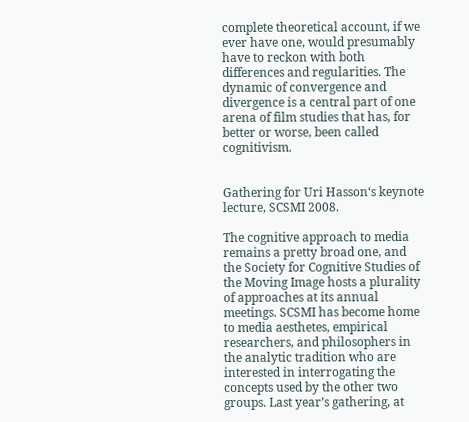complete theoretical account, if we ever have one, would presumably have to reckon with both differences and regularities. The dynamic of convergence and divergence is a central part of one arena of film studies that has, for better or worse, been called cognitivism.


Gathering for Uri Hasson‘s keynote lecture, SCSMI 2008.

The cognitive approach to media remains a pretty broad one, and the Society for Cognitive Studies of the Moving Image hosts a plurality of approaches at its annual meetings. SCSMI has become home to media aesthetes, empirical researchers, and philosophers in the analytic tradition who are interested in interrogating the concepts used by the other two groups. Last year’s gathering, at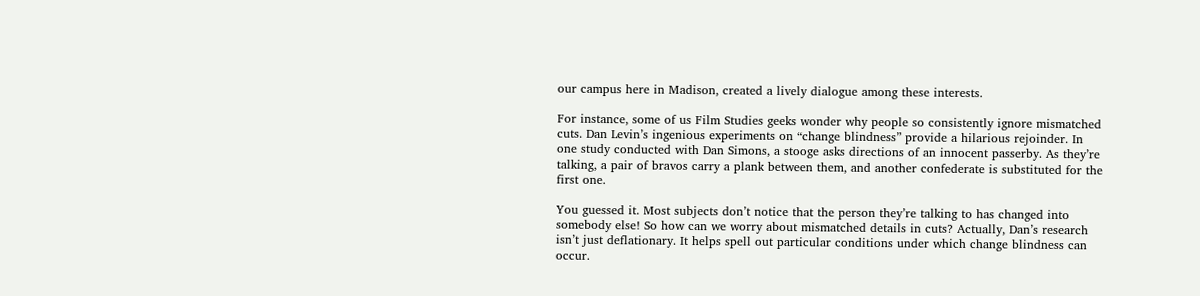our campus here in Madison, created a lively dialogue among these interests.

For instance, some of us Film Studies geeks wonder why people so consistently ignore mismatched cuts. Dan Levin’s ingenious experiments on “change blindness” provide a hilarious rejoinder. In one study conducted with Dan Simons, a stooge asks directions of an innocent passerby. As they’re talking, a pair of bravos carry a plank between them, and another confederate is substituted for the first one.

You guessed it. Most subjects don’t notice that the person they’re talking to has changed into somebody else! So how can we worry about mismatched details in cuts? Actually, Dan’s research isn’t just deflationary. It helps spell out particular conditions under which change blindness can occur.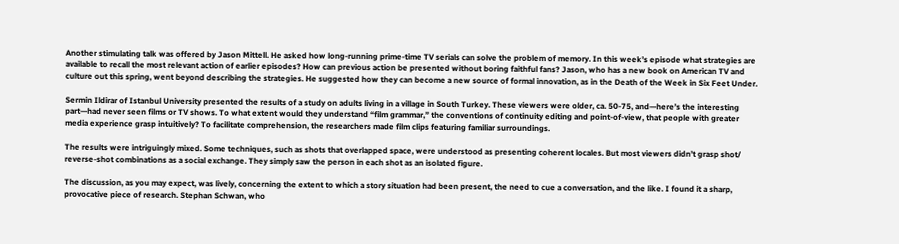Another stimulating talk was offered by Jason Mittell. He asked how long-running prime-time TV serials can solve the problem of memory. In this week’s episode what strategies are available to recall the most relevant action of earlier episodes? How can previous action be presented without boring faithful fans? Jason, who has a new book on American TV and culture out this spring, went beyond describing the strategies. He suggested how they can become a new source of formal innovation, as in the Death of the Week in Six Feet Under.

Sermin Ildirar of Istanbul University presented the results of a study on adults living in a village in South Turkey. These viewers were older, ca. 50-75, and—here’s the interesting part—had never seen films or TV shows. To what extent would they understand “film grammar,” the conventions of continuity editing and point-of-view, that people with greater media experience grasp intuitively? To facilitate comprehension, the researchers made film clips featuring familiar surroundings.

The results were intriguingly mixed. Some techniques, such as shots that overlapped space, were understood as presenting coherent locales. But most viewers didn’t grasp shot/ reverse-shot combinations as a social exchange. They simply saw the person in each shot as an isolated figure.

The discussion, as you may expect, was lively, concerning the extent to which a story situation had been present, the need to cue a conversation, and the like. I found it a sharp, provocative piece of research. Stephan Schwan, who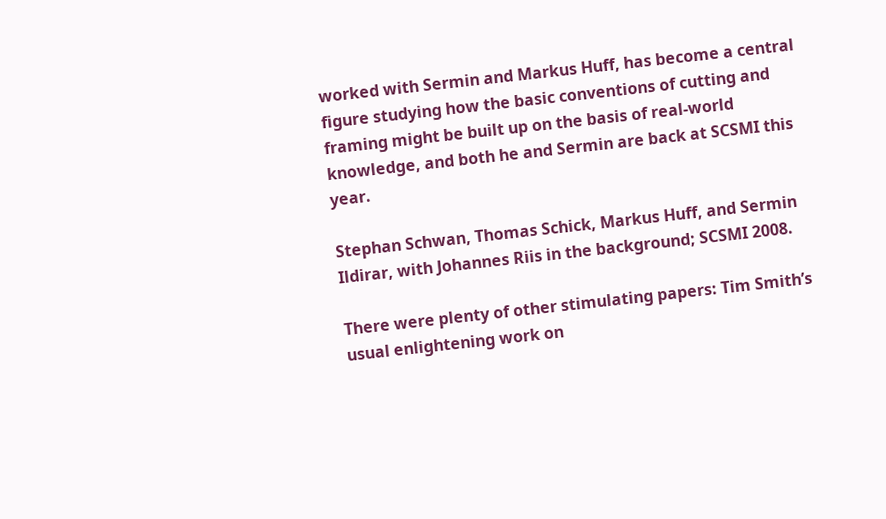worked with Sermin and Markus Huff, has become a central figure studying how the basic conventions of cutting and framing might be built up on the basis of real-world knowledge, and both he and Sermin are back at SCSMI this year.

Stephan Schwan, Thomas Schick, Markus Huff, and Sermin Ildirar, with Johannes Riis in the background; SCSMI 2008.

There were plenty of other stimulating papers: Tim Smith’s usual enlightening work on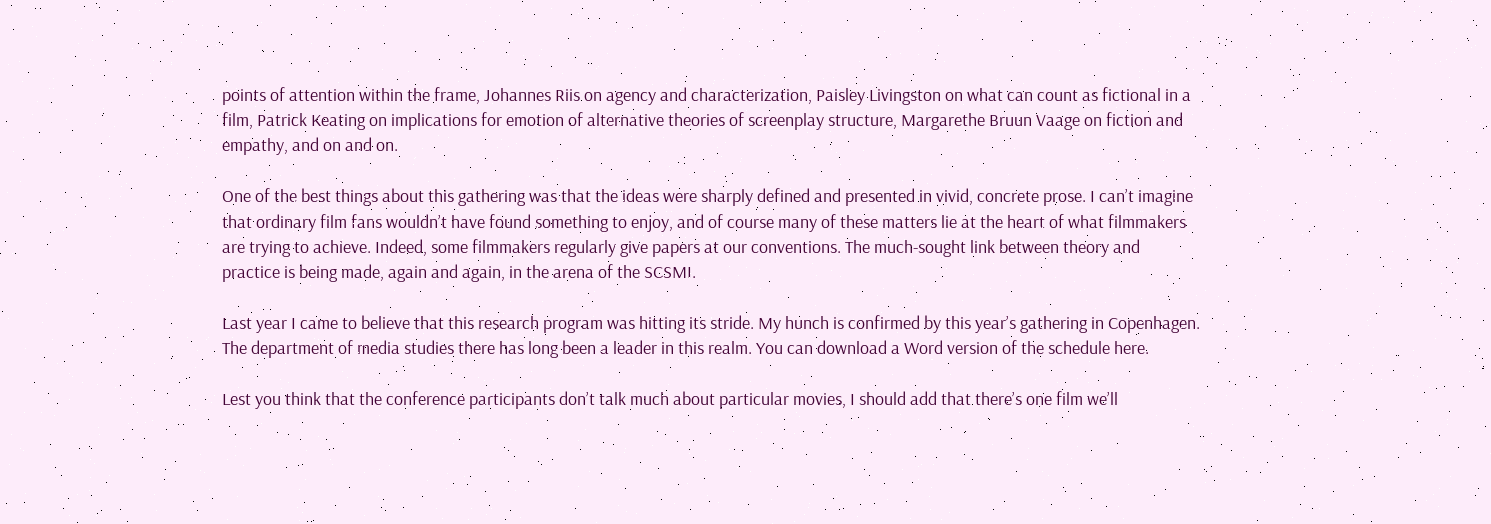points of attention within the frame, Johannes Riis on agency and characterization, Paisley Livingston on what can count as fictional in a film, Patrick Keating on implications for emotion of alternative theories of screenplay structure, Margarethe Bruun Vaage on fiction and empathy, and on and on.

One of the best things about this gathering was that the ideas were sharply defined and presented in vivid, concrete prose. I can’t imagine that ordinary film fans wouldn’t have found something to enjoy, and of course many of these matters lie at the heart of what filmmakers are trying to achieve. Indeed, some filmmakers regularly give papers at our conventions. The much-sought link between theory and practice is being made, again and again, in the arena of the SCSMI.

Last year I came to believe that this research program was hitting its stride. My hunch is confirmed by this year’s gathering in Copenhagen. The department of media studies there has long been a leader in this realm. You can download a Word version of the schedule here.

Lest you think that the conference participants don’t talk much about particular movies, I should add that there’s one film we’ll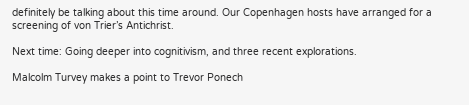definitely be talking about this time around. Our Copenhagen hosts have arranged for a screening of von Trier’s Antichrist.

Next time: Going deeper into cognitivism, and three recent explorations.

Malcolm Turvey makes a point to Trevor Ponech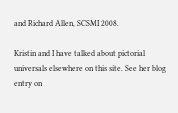and Richard Allen, SCSMI 2008.

Kristin and I have talked about pictorial universals elsewhere on this site. See her blog entry on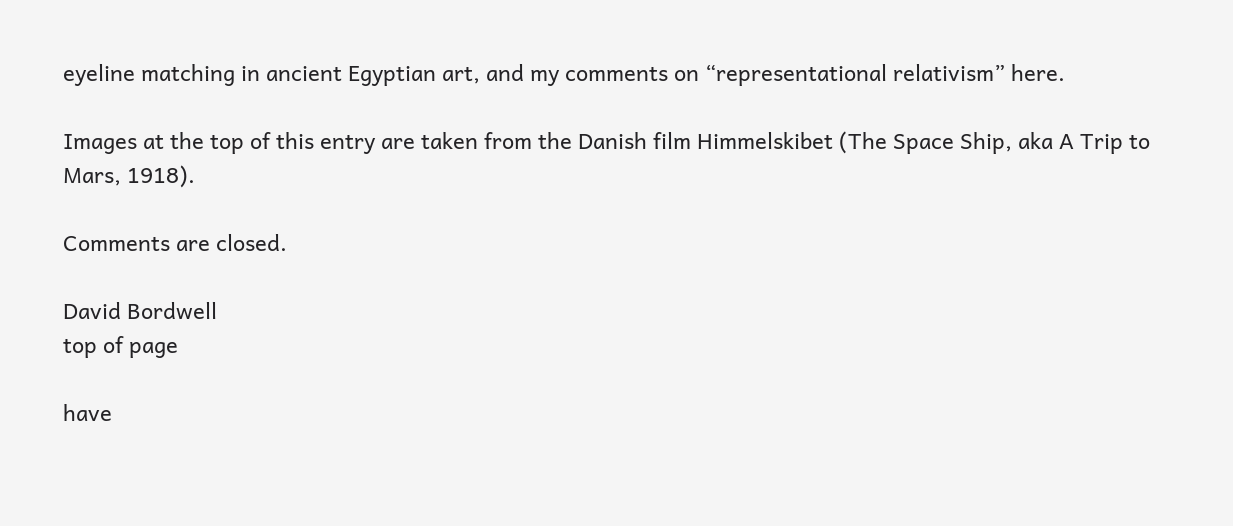eyeline matching in ancient Egyptian art, and my comments on “representational relativism” here.

Images at the top of this entry are taken from the Danish film Himmelskibet (The Space Ship, aka A Trip to Mars, 1918).

Comments are closed.

David Bordwell
top of page

have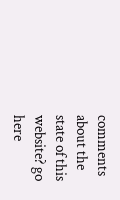comments about the state of this website? go here